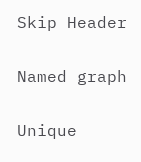Skip Header

Named graph

Unique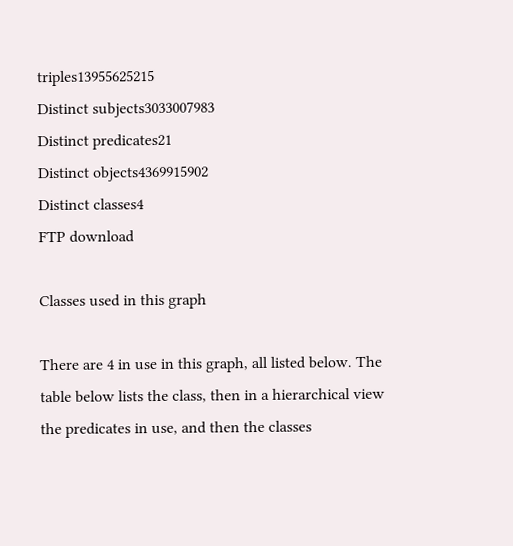triples13955625215
Distinct subjects3033007983
Distinct predicates21
Distinct objects4369915902
Distinct classes4
FTP download

Classes used in this graph

There are 4 in use in this graph, all listed below. The table below lists the class, then in a hierarchical view the predicates in use, and then the classes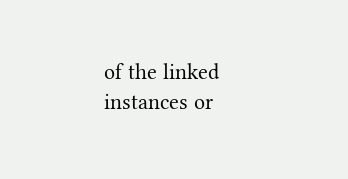of the linked instances or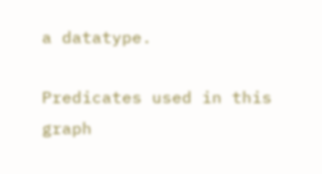a datatype.

Predicates used in this graph